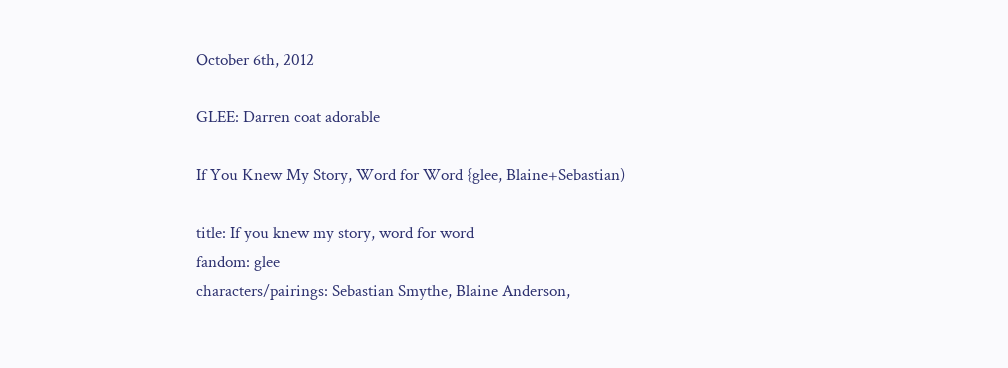October 6th, 2012

GLEE: Darren coat adorable

If You Knew My Story, Word for Word {glee, Blaine+Sebastian)

title: If you knew my story, word for word
fandom: glee
characters/pairings: Sebastian Smythe, Blaine Anderson,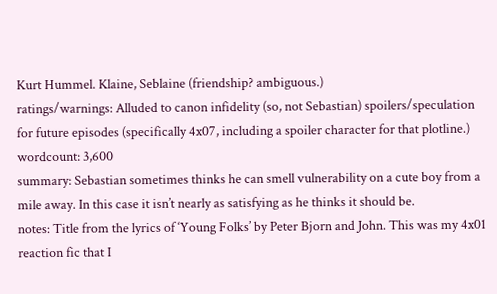Kurt Hummel. Klaine, Seblaine (friendship? ambiguous.)
ratings/warnings: Alluded to canon infidelity (so, not Sebastian) spoilers/speculation for future episodes (specifically 4x07, including a spoiler character for that plotline.)
wordcount: 3,600
summary: Sebastian sometimes thinks he can smell vulnerability on a cute boy from a mile away. In this case it isn’t nearly as satisfying as he thinks it should be.
notes: Title from the lyrics of ‘Young Folks’ by Peter Bjorn and John. This was my 4x01 reaction fic that I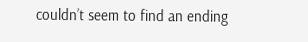couldn’t seem to find an ending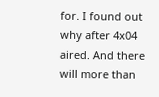for. I found out why after 4x04 aired. And there will more than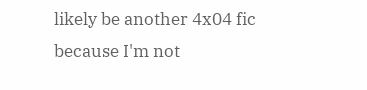likely be another 4x04 fic because I'm not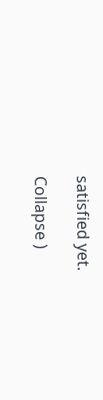satisfied yet.

Collapse )